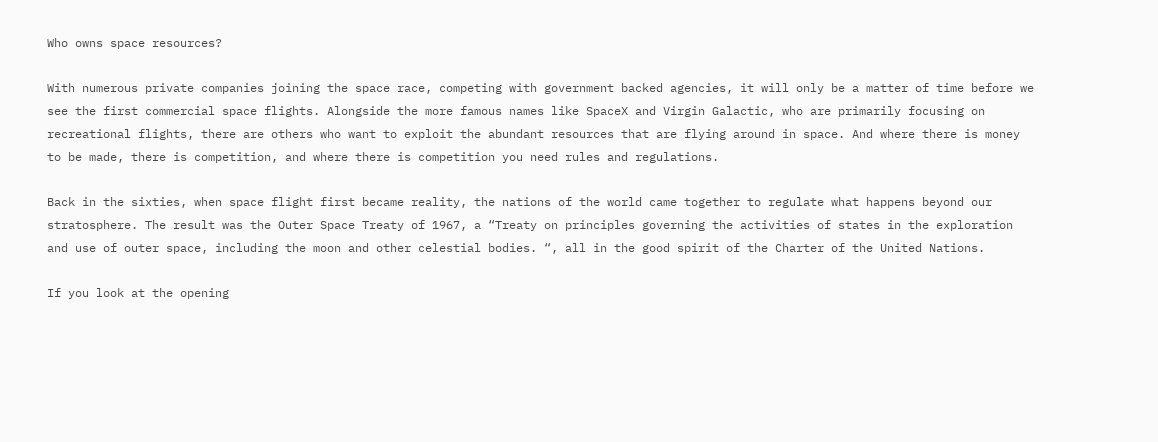Who owns space resources?

With numerous private companies joining the space race, competing with government backed agencies, it will only be a matter of time before we see the first commercial space flights. Alongside the more famous names like SpaceX and Virgin Galactic, who are primarily focusing on recreational flights, there are others who want to exploit the abundant resources that are flying around in space. And where there is money to be made, there is competition, and where there is competition you need rules and regulations.

Back in the sixties, when space flight first became reality, the nations of the world came together to regulate what happens beyond our stratosphere. The result was the Outer Space Treaty of 1967, a “Treaty on principles governing the activities of states in the exploration and use of outer space, including the moon and other celestial bodies. “, all in the good spirit of the Charter of the United Nations.

If you look at the opening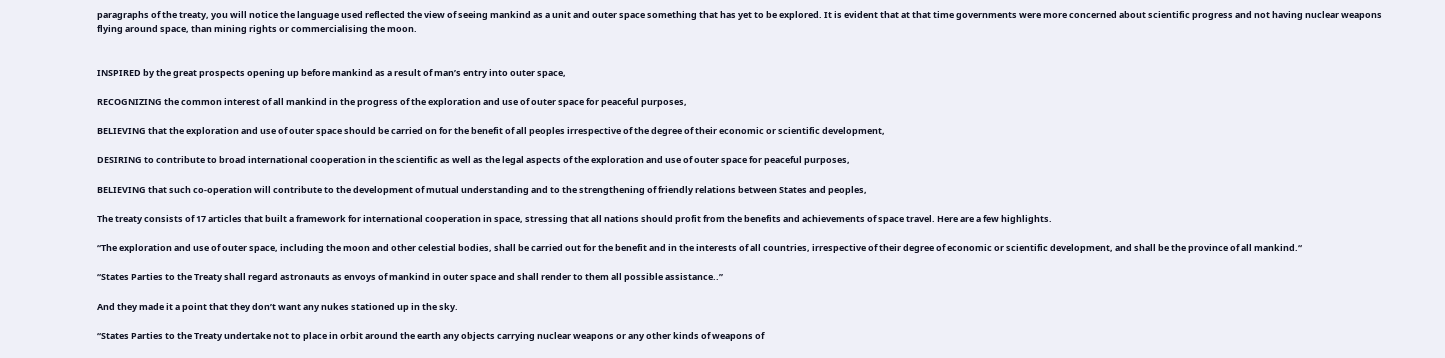paragraphs of the treaty, you will notice the language used reflected the view of seeing mankind as a unit and outer space something that has yet to be explored. It is evident that at that time governments were more concerned about scientific progress and not having nuclear weapons flying around space, than mining rights or commercialising the moon.


INSPIRED by the great prospects opening up before mankind as a result of man’s entry into outer space,

RECOGNIZING the common interest of all mankind in the progress of the exploration and use of outer space for peaceful purposes,

BELIEVING that the exploration and use of outer space should be carried on for the benefit of all peoples irrespective of the degree of their economic or scientific development,

DESIRING to contribute to broad international cooperation in the scientific as well as the legal aspects of the exploration and use of outer space for peaceful purposes,

BELIEVING that such co-operation will contribute to the development of mutual understanding and to the strengthening of friendly relations between States and peoples,

The treaty consists of 17 articles that built a framework for international cooperation in space, stressing that all nations should profit from the benefits and achievements of space travel. Here are a few highlights.

“The exploration and use of outer space, including the moon and other celestial bodies, shall be carried out for the benefit and in the interests of all countries, irrespective of their degree of economic or scientific development, and shall be the province of all mankind.“

“States Parties to the Treaty shall regard astronauts as envoys of mankind in outer space and shall render to them all possible assistance..”

And they made it a point that they don’t want any nukes stationed up in the sky.

“States Parties to the Treaty undertake not to place in orbit around the earth any objects carrying nuclear weapons or any other kinds of weapons of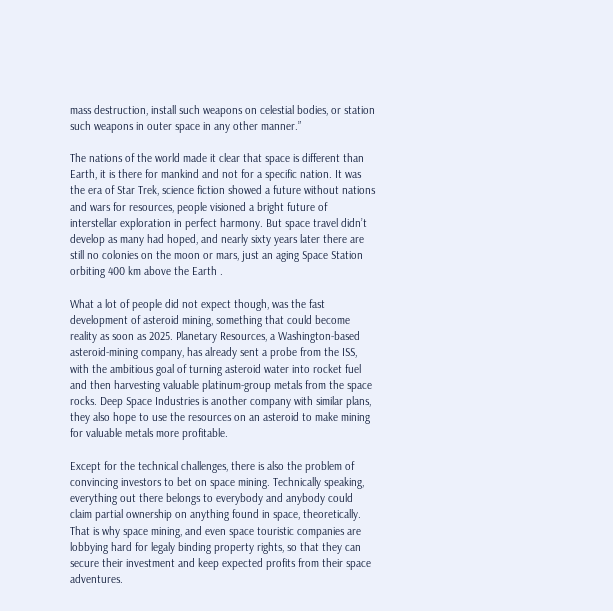mass destruction, install such weapons on celestial bodies, or station such weapons in outer space in any other manner.”

The nations of the world made it clear that space is different than Earth, it is there for mankind and not for a specific nation. It was the era of Star Trek, science fiction showed a future without nations and wars for resources, people visioned a bright future of interstellar exploration in perfect harmony. But space travel didn’t develop as many had hoped, and nearly sixty years later there are still no colonies on the moon or mars, just an aging Space Station orbiting 400 km above the Earth .

What a lot of people did not expect though, was the fast development of asteroid mining, something that could become reality as soon as 2025. Planetary Resources, a Washington-based asteroid-mining company, has already sent a probe from the ISS, with the ambitious goal of turning asteroid water into rocket fuel and then harvesting valuable platinum-group metals from the space rocks. Deep Space Industries is another company with similar plans, they also hope to use the resources on an asteroid to make mining for valuable metals more profitable.

Except for the technical challenges, there is also the problem of convincing investors to bet on space mining. Technically speaking, everything out there belongs to everybody and anybody could claim partial ownership on anything found in space, theoretically. That is why space mining, and even space touristic companies are lobbying hard for legaly binding property rights, so that they can secure their investment and keep expected profits from their space adventures.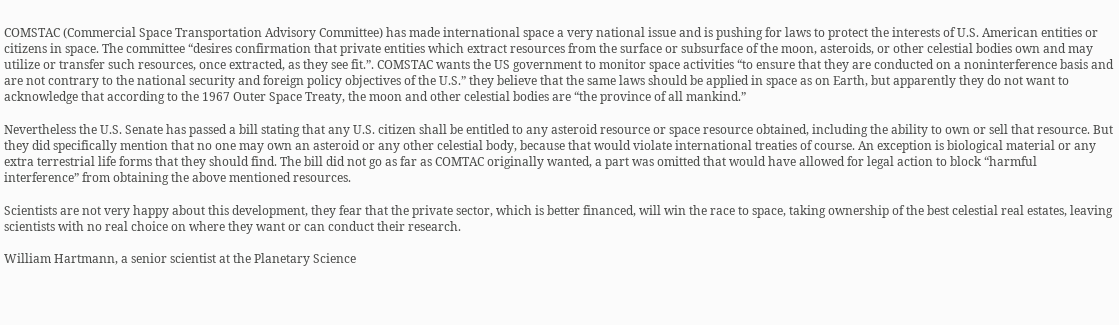COMSTAC (Commercial Space Transportation Advisory Committee) has made international space a very national issue and is pushing for laws to protect the interests of U.S. American entities or citizens in space. The committee “desires confirmation that private entities which extract resources from the surface or subsurface of the moon, asteroids, or other celestial bodies own and may utilize or transfer such resources, once extracted, as they see fit.”. COMSTAC wants the US government to monitor space activities “to ensure that they are conducted on a noninterference basis and are not contrary to the national security and foreign policy objectives of the U.S.” they believe that the same laws should be applied in space as on Earth, but apparently they do not want to acknowledge that according to the 1967 Outer Space Treaty, the moon and other celestial bodies are “the province of all mankind.”

Nevertheless the U.S. Senate has passed a bill stating that any U.S. citizen shall be entitled to any asteroid resource or space resource obtained, including the ability to own or sell that resource. But they did specifically mention that no one may own an asteroid or any other celestial body, because that would violate international treaties of course. An exception is biological material or any extra terrestrial life forms that they should find. The bill did not go as far as COMTAC originally wanted, a part was omitted that would have allowed for legal action to block “harmful interference” from obtaining the above mentioned resources.

Scientists are not very happy about this development, they fear that the private sector, which is better financed, will win the race to space, taking ownership of the best celestial real estates, leaving scientists with no real choice on where they want or can conduct their research.

William Hartmann, a senior scientist at the Planetary Science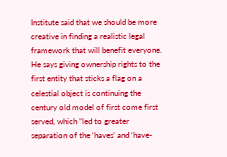Institute said that we should be more creative in finding a realistic legal framework that will benefit everyone. He says giving ownership rights to the first entity that sticks a flag on a celestial object is continuing the century old model of first come first served, which “led to greater separation of the ‘haves’ and ‘have-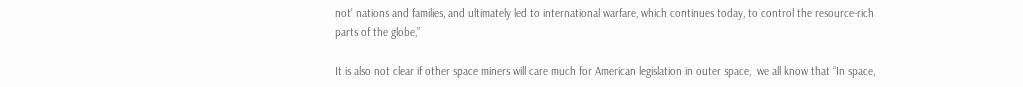not’ nations and families, and ultimately led to international warfare, which continues today, to control the resource-rich parts of the globe,”

It is also not clear if other space miners will care much for American legislation in outer space,  we all know that “In space,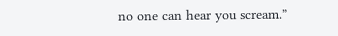no one can hear you scream.”